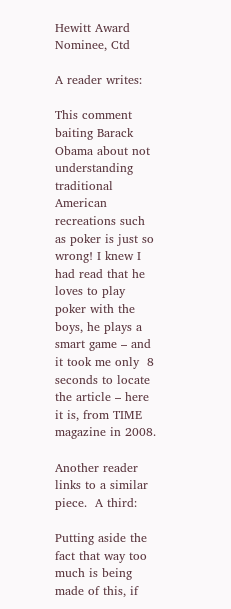Hewitt Award Nominee, Ctd

A reader writes:

This comment baiting Barack Obama about not understanding traditional American recreations such as poker is just so wrong! I knew I had read that he loves to play poker with the boys, he plays a smart game – and it took me only  8 seconds to locate the article – here it is, from TIME magazine in 2008.

Another reader links to a similar piece.  A third:

Putting aside the fact that way too much is being made of this, if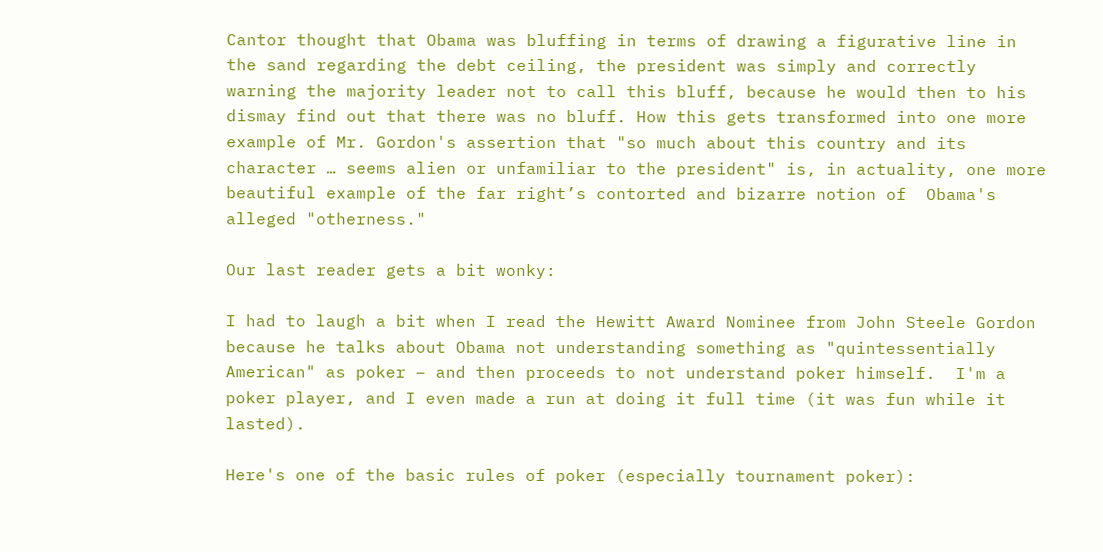Cantor thought that Obama was bluffing in terms of drawing a figurative line in the sand regarding the debt ceiling, the president was simply and correctly warning the majority leader not to call this bluff, because he would then to his dismay find out that there was no bluff. How this gets transformed into one more example of Mr. Gordon's assertion that "so much about this country and its character … seems alien or unfamiliar to the president" is, in actuality, one more beautiful example of the far right’s contorted and bizarre notion of  Obama's alleged "otherness."

Our last reader gets a bit wonky:

I had to laugh a bit when I read the Hewitt Award Nominee from John Steele Gordon because he talks about Obama not understanding something as "quintessentially American" as poker – and then proceeds to not understand poker himself.  I'm a poker player, and I even made a run at doing it full time (it was fun while it lasted).

Here's one of the basic rules of poker (especially tournament poker):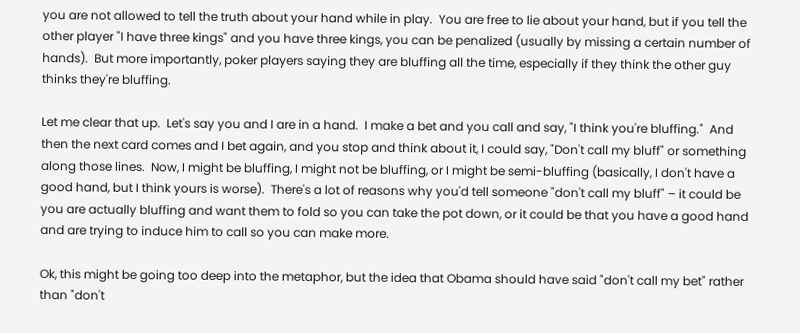you are not allowed to tell the truth about your hand while in play.  You are free to lie about your hand, but if you tell the other player "I have three kings" and you have three kings, you can be penalized (usually by missing a certain number of hands).  But more importantly, poker players saying they are bluffing all the time, especially if they think the other guy thinks they're bluffing.

Let me clear that up.  Let's say you and I are in a hand.  I make a bet and you call and say, "I think you're bluffing."  And then the next card comes and I bet again, and you stop and think about it, I could say, "Don't call my bluff" or something along those lines.  Now, I might be bluffing, I might not be bluffing, or I might be semi-bluffing (basically, I don't have a good hand, but I think yours is worse).  There's a lot of reasons why you'd tell someone "don't call my bluff" – it could be you are actually bluffing and want them to fold so you can take the pot down, or it could be that you have a good hand and are trying to induce him to call so you can make more.

Ok, this might be going too deep into the metaphor, but the idea that Obama should have said "don't call my bet" rather than "don't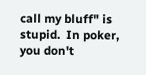call my bluff" is stupid.  In poker, you don't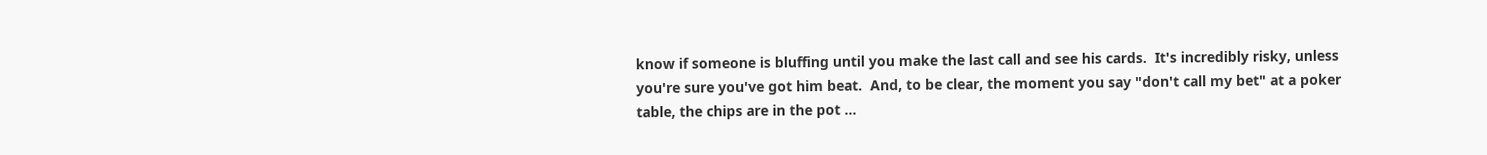know if someone is bluffing until you make the last call and see his cards.  It's incredibly risky, unless you're sure you've got him beat.  And, to be clear, the moment you say "don't call my bet" at a poker table, the chips are in the pot …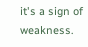it's a sign of weakness.